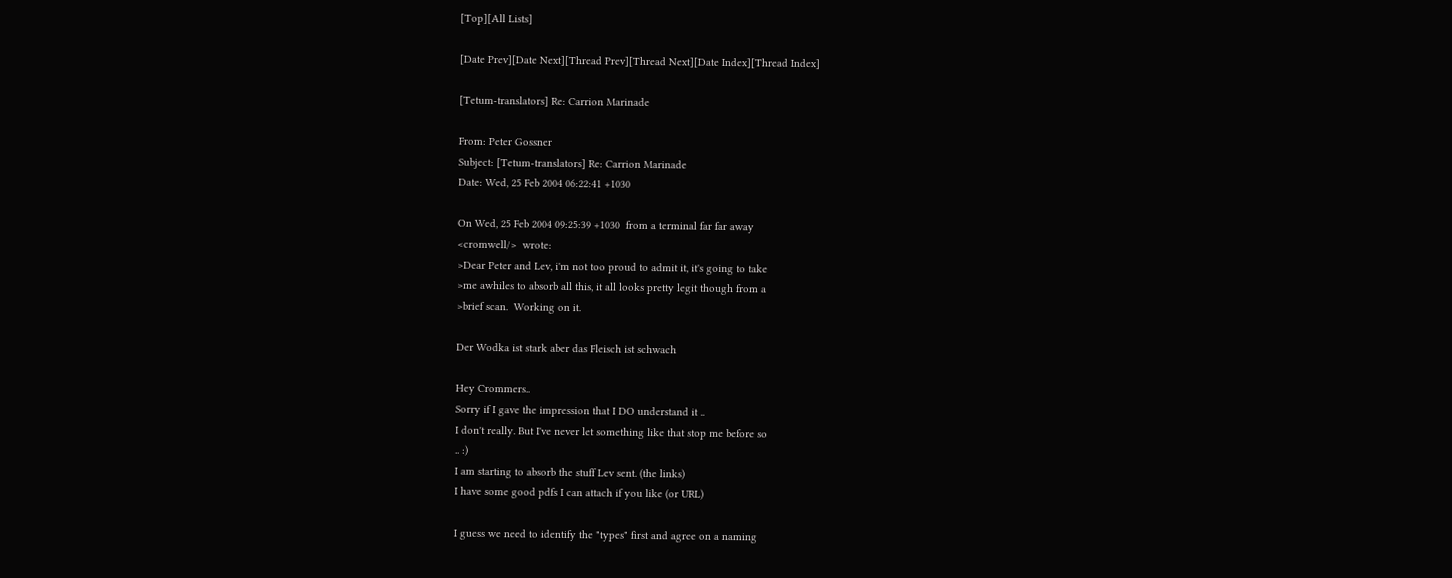[Top][All Lists]

[Date Prev][Date Next][Thread Prev][Thread Next][Date Index][Thread Index]

[Tetum-translators] Re: Carrion Marinade

From: Peter Gossner
Subject: [Tetum-translators] Re: Carrion Marinade
Date: Wed, 25 Feb 2004 06:22:41 +1030

On Wed, 25 Feb 2004 09:25:39 +1030  from a terminal far far away
<cromwell/>  wrote:
>Dear Peter and Lev, i'm not too proud to admit it, it's going to take
>me awhiles to absorb all this, it all looks pretty legit though from a
>brief scan.  Working on it.

Der Wodka ist stark aber das Fleisch ist schwach

Hey Crommers..
Sorry if I gave the impression that I DO understand it ..
I don't really. But I've never let something like that stop me before so
.. :)
I am starting to absorb the stuff Lev sent. (the links)
I have some good pdfs I can attach if you like (or URL)

I guess we need to identify the "types" first and agree on a naming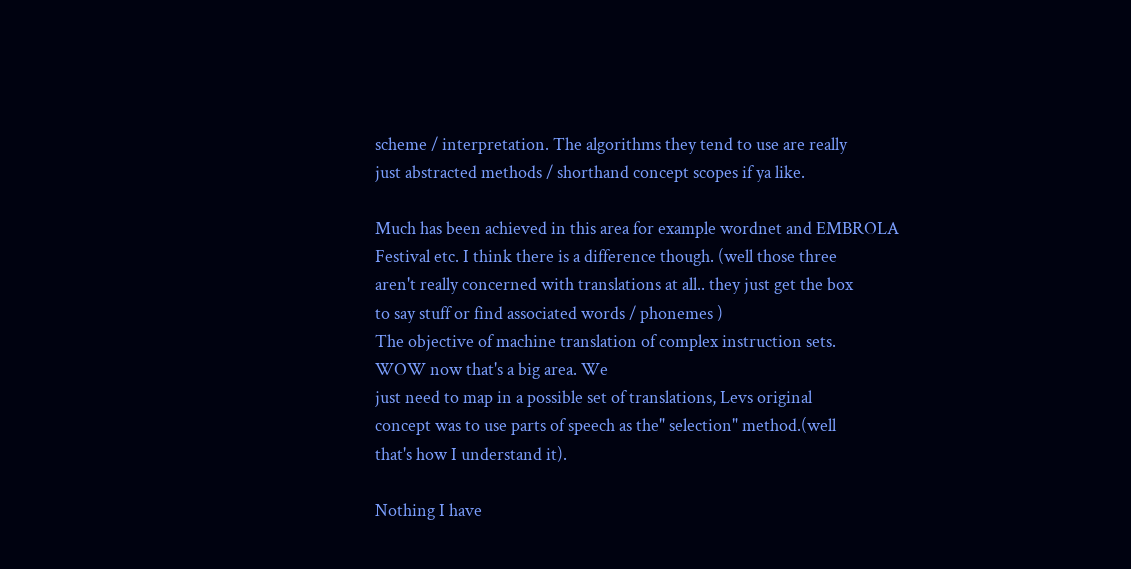scheme / interpretation. The algorithms they tend to use are really
just abstracted methods / shorthand concept scopes if ya like.

Much has been achieved in this area for example wordnet and EMBROLA
Festival etc. I think there is a difference though. (well those three
aren't really concerned with translations at all.. they just get the box
to say stuff or find associated words / phonemes )
The objective of machine translation of complex instruction sets.
WOW now that's a big area. We
just need to map in a possible set of translations, Levs original
concept was to use parts of speech as the" selection" method.(well
that's how I understand it).

Nothing I have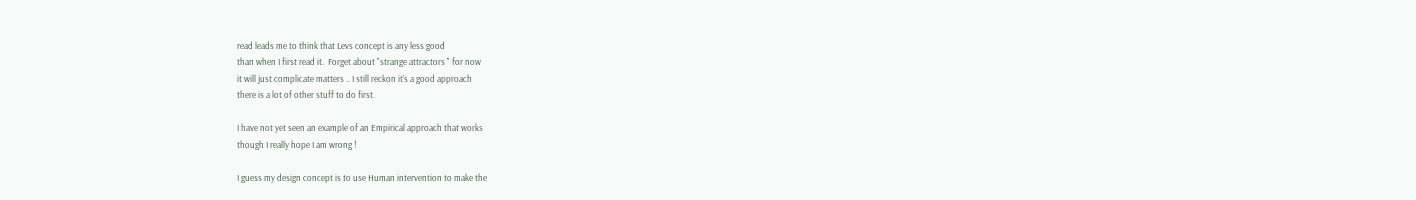read leads me to think that Levs concept is any less good
than when I first read it.  Forget about "strange attractors " for now
it will just complicate matters .. I still reckon it's a good approach
there is a lot of other stuff to do first.

I have not yet seen an example of an Empirical approach that works
though I really hope I am wrong !

I guess my design concept is to use Human intervention to make the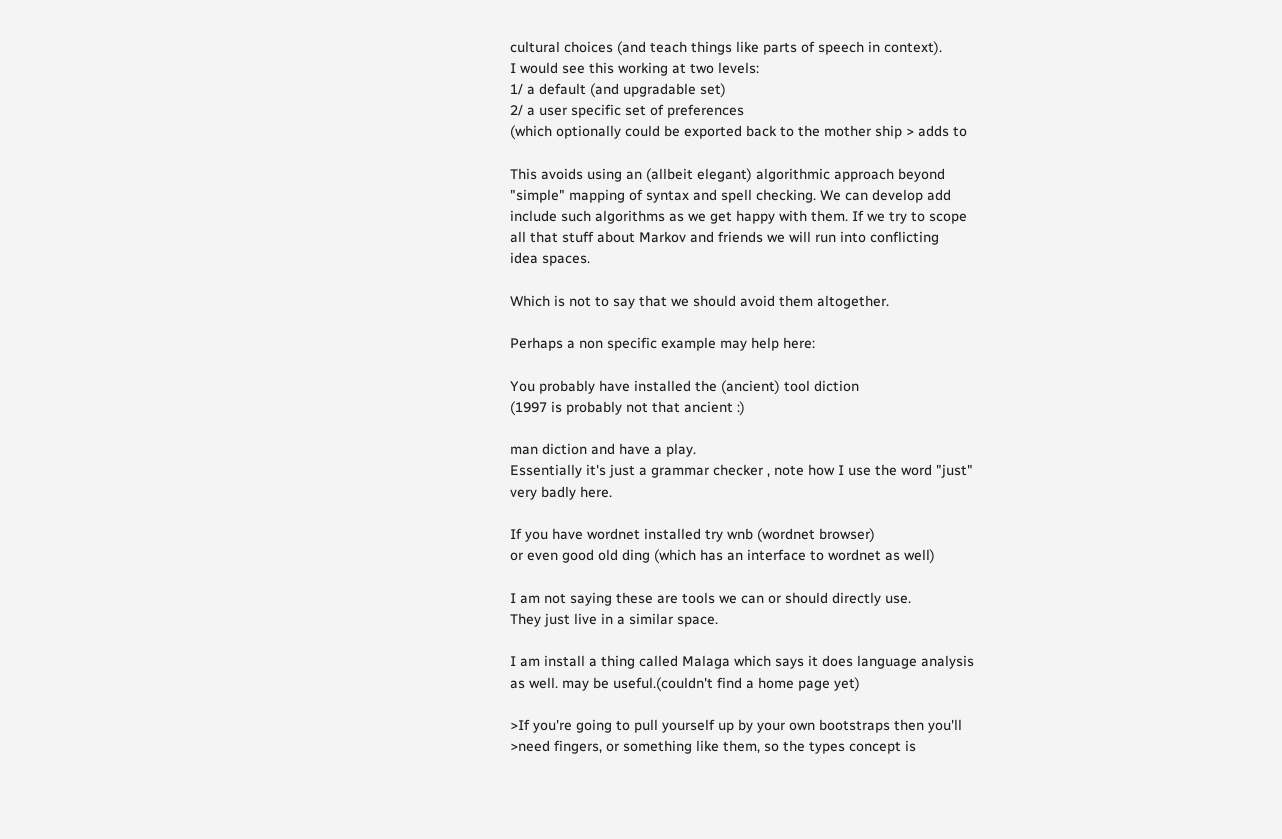cultural choices (and teach things like parts of speech in context).
I would see this working at two levels:
1/ a default (and upgradable set)
2/ a user specific set of preferences
(which optionally could be exported back to the mother ship > adds to

This avoids using an (allbeit elegant) algorithmic approach beyond
"simple" mapping of syntax and spell checking. We can develop add
include such algorithms as we get happy with them. If we try to scope
all that stuff about Markov and friends we will run into conflicting
idea spaces.

Which is not to say that we should avoid them altogether.

Perhaps a non specific example may help here:

You probably have installed the (ancient) tool diction
(1997 is probably not that ancient :)

man diction and have a play.
Essentially it's just a grammar checker , note how I use the word "just"
very badly here.

If you have wordnet installed try wnb (wordnet browser)
or even good old ding (which has an interface to wordnet as well)

I am not saying these are tools we can or should directly use.
They just live in a similar space.

I am install a thing called Malaga which says it does language analysis
as well. may be useful.(couldn't find a home page yet)

>If you're going to pull yourself up by your own bootstraps then you'll
>need fingers, or something like them, so the types concept is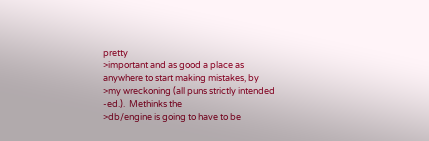pretty
>important and as good a place as anywhere to start making mistakes, by
>my wreckoning (all puns strictly intended -ed.).  Methinks the
>db/engine is going to have to be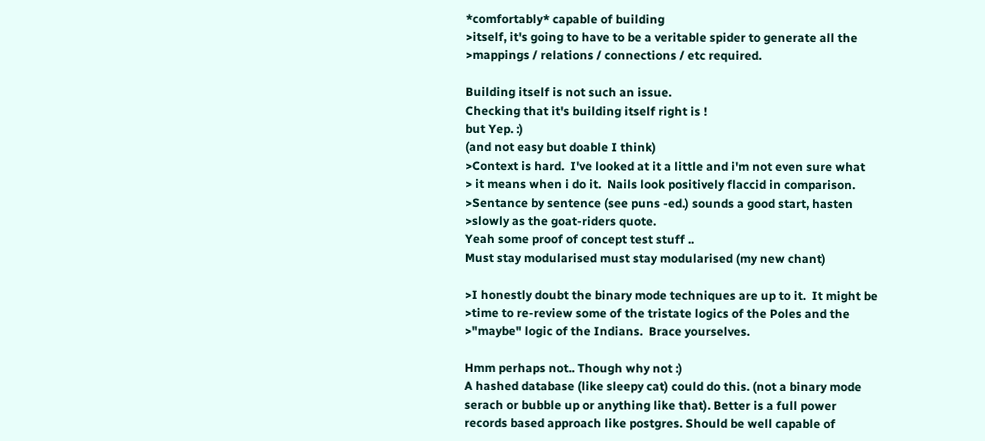*comfortably* capable of building
>itself, it's going to have to be a veritable spider to generate all the
>mappings / relations / connections / etc required.

Building itself is not such an issue.
Checking that it's building itself right is !
but Yep. :)
(and not easy but doable I think)
>Context is hard.  I've looked at it a little and i'm not even sure what
> it means when i do it.  Nails look positively flaccid in comparison.
>Sentance by sentence (see puns -ed.) sounds a good start, hasten
>slowly as the goat-riders quote.
Yeah some proof of concept test stuff ..
Must stay modularised must stay modularised (my new chant)

>I honestly doubt the binary mode techniques are up to it.  It might be
>time to re-review some of the tristate logics of the Poles and the
>"maybe" logic of the Indians.  Brace yourselves.

Hmm perhaps not.. Though why not :)
A hashed database (like sleepy cat) could do this. (not a binary mode
serach or bubble up or anything like that). Better is a full power
records based approach like postgres. Should be well capable of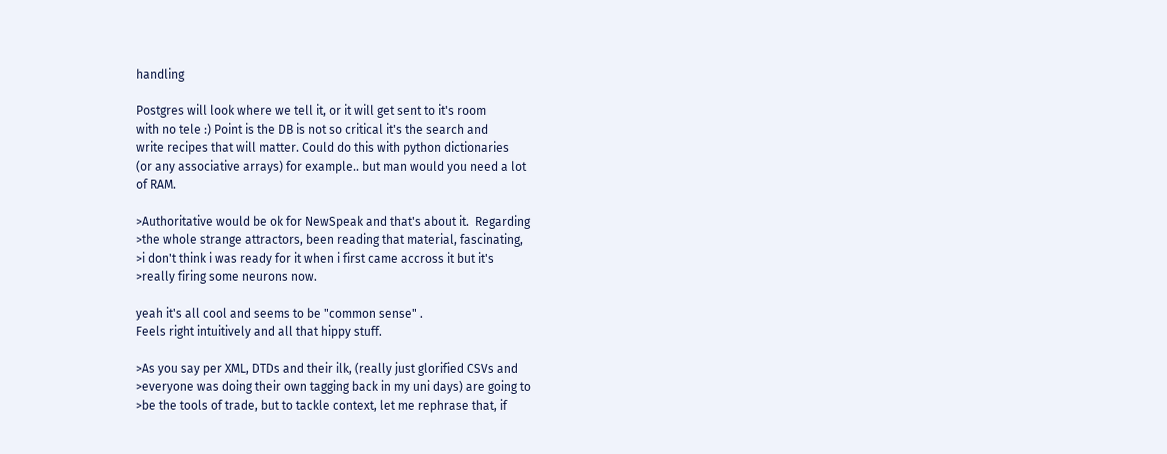handling

Postgres will look where we tell it, or it will get sent to it's room
with no tele :) Point is the DB is not so critical it's the search and
write recipes that will matter. Could do this with python dictionaries
(or any associative arrays) for example.. but man would you need a lot
of RAM.

>Authoritative would be ok for NewSpeak and that's about it.  Regarding
>the whole strange attractors, been reading that material, fascinating,
>i don't think i was ready for it when i first came accross it but it's
>really firing some neurons now.

yeah it's all cool and seems to be "common sense" .
Feels right intuitively and all that hippy stuff.

>As you say per XML, DTDs and their ilk, (really just glorified CSVs and
>everyone was doing their own tagging back in my uni days) are going to
>be the tools of trade, but to tackle context, let me rephrase that, if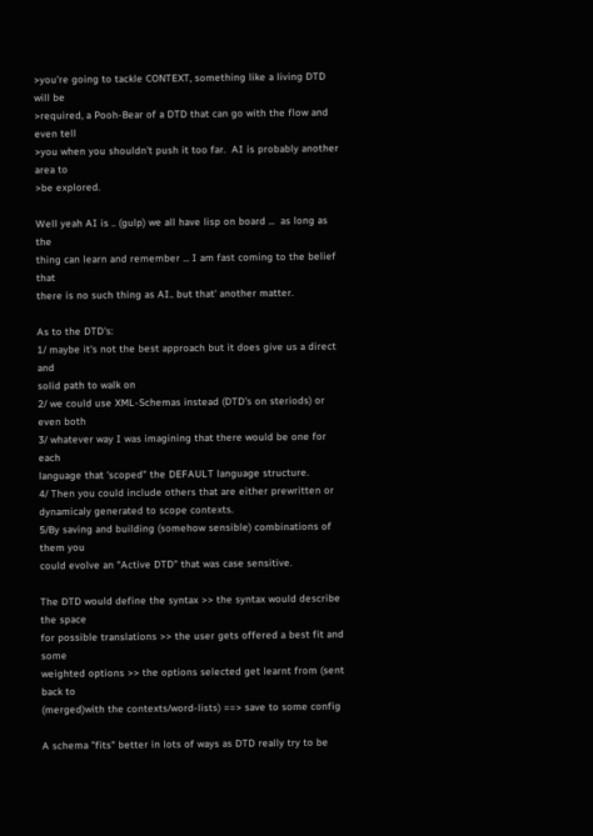>you're going to tackle CONTEXT, something like a living DTD will be
>required, a Pooh-Bear of a DTD that can go with the flow and even tell
>you when you shouldn't push it too far.  AI is probably another area to
>be explored.

Well yeah AI is .. (gulp) we all have lisp on board ...  as long as the
thing can learn and remember ... I am fast coming to the belief that
there is no such thing as AI.. but that' another matter.

As to the DTD's:
1/ maybe it's not the best approach but it does give us a direct and
solid path to walk on
2/ we could use XML-Schemas instead (DTD's on steriods) or even both
3/ whatever way I was imagining that there would be one for each
language that 'scoped" the DEFAULT language structure.
4/ Then you could include others that are either prewritten or
dynamicaly generated to scope contexts.
5/By saving and building (somehow sensible) combinations of them you
could evolve an "Active DTD" that was case sensitive.

The DTD would define the syntax >> the syntax would describe the space
for possible translations >> the user gets offered a best fit and some
weighted options >> the options selected get learnt from (sent back to
(merged)with the contexts/word-lists) ==> save to some config

A schema "fits" better in lots of ways as DTD really try to be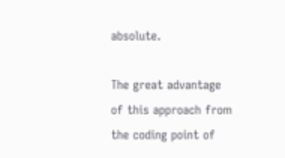absolute.

The great advantage of this approach from the coding point of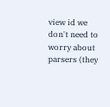view id we
don't need to worry about parsers (they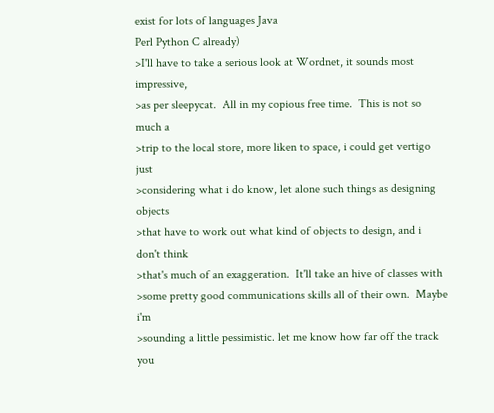exist for lots of languages Java
Perl Python C already)
>I'll have to take a serious look at Wordnet, it sounds most impressive,
>as per sleepycat.  All in my copious free time.  This is not so much a
>trip to the local store, more liken to space, i could get vertigo just
>considering what i do know, let alone such things as designing objects
>that have to work out what kind of objects to design, and i don't think
>that's much of an exaggeration.  It'll take an hive of classes with
>some pretty good communications skills all of their own.  Maybe i'm
>sounding a little pessimistic. let me know how far off the track you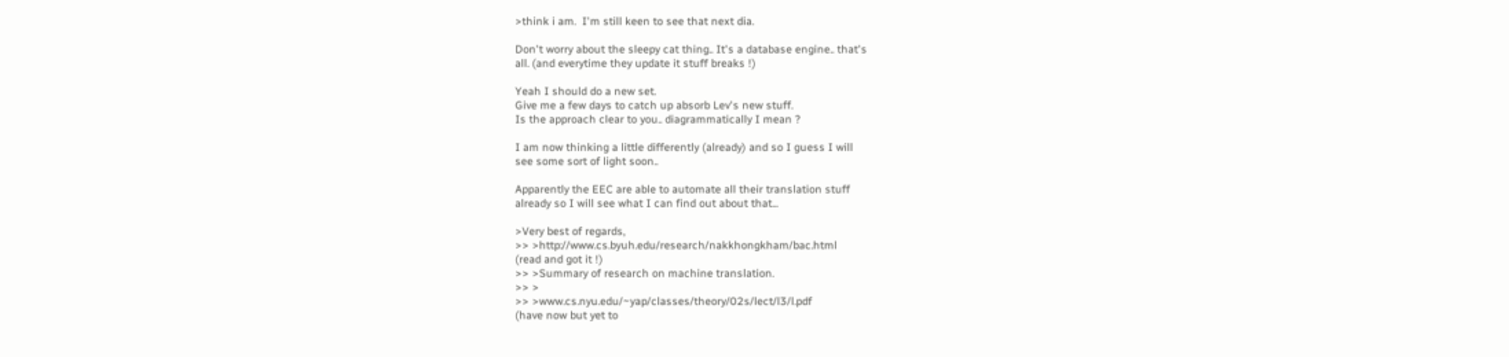>think i am.  I'm still keen to see that next dia.

Don't worry about the sleepy cat thing.. It's a database engine.. that's
all. (and everytime they update it stuff breaks !)

Yeah I should do a new set.
Give me a few days to catch up absorb Lev's new stuff.
Is the approach clear to you.. diagrammatically I mean ?

I am now thinking a little differently (already) and so I guess I will
see some sort of light soon..

Apparently the EEC are able to automate all their translation stuff
already so I will see what I can find out about that...

>Very best of regards,
>> >http://www.cs.byuh.edu/research/nakkhongkham/bac.html
(read and got it !)
>> >Summary of research on machine translation.
>> >
>> >www.cs.nyu.edu/~yap/classes/theory/02s/lect/l3/l.pdf
(have now but yet to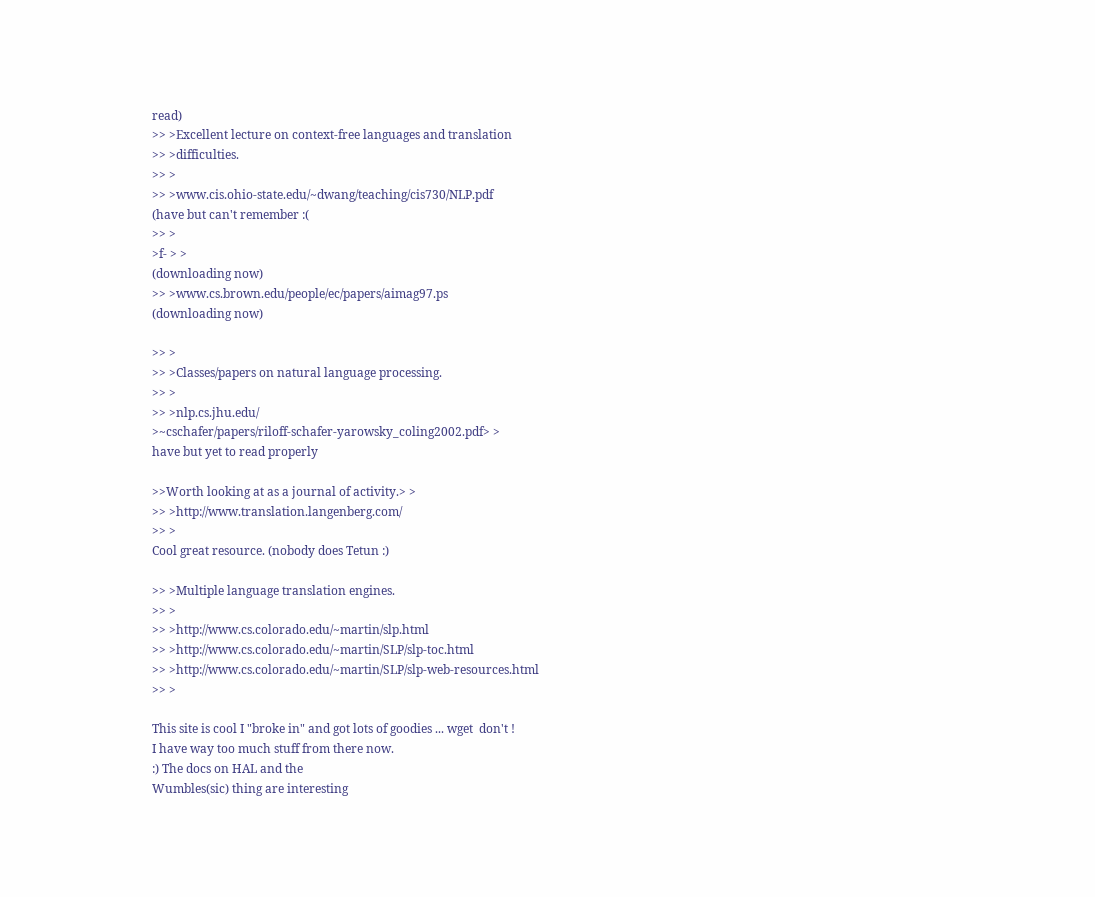read)
>> >Excellent lecture on context-free languages and translation
>> >difficulties.
>> >
>> >www.cis.ohio-state.edu/~dwang/teaching/cis730/NLP.pdf
(have but can't remember :(
>> >
>f- > >
(downloading now)
>> >www.cs.brown.edu/people/ec/papers/aimag97.ps
(downloading now)

>> >
>> >Classes/papers on natural language processing.
>> >
>> >nlp.cs.jhu.edu/
>~cschafer/papers/riloff-schafer-yarowsky_coling2002.pdf> >
have but yet to read properly

>>Worth looking at as a journal of activity.> >
>> >http://www.translation.langenberg.com/
>> >
Cool great resource. (nobody does Tetun :)

>> >Multiple language translation engines.
>> >
>> >http://www.cs.colorado.edu/~martin/slp.html
>> >http://www.cs.colorado.edu/~martin/SLP/slp-toc.html
>> >http://www.cs.colorado.edu/~martin/SLP/slp-web-resources.html
>> >

This site is cool I "broke in" and got lots of goodies ... wget  don't !
I have way too much stuff from there now.
:) The docs on HAL and the
Wumbles(sic) thing are interesting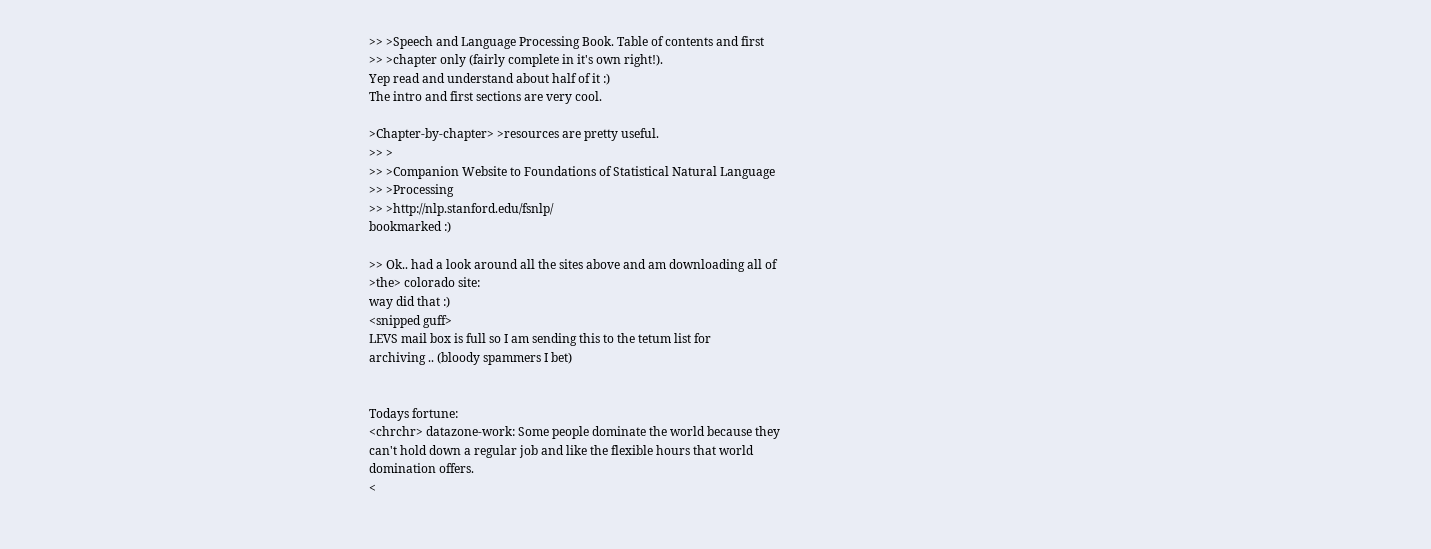>> >Speech and Language Processing Book. Table of contents and first
>> >chapter only (fairly complete in it's own right!).
Yep read and understand about half of it :)
The intro and first sections are very cool.

>Chapter-by-chapter> >resources are pretty useful.
>> >
>> >Companion Website to Foundations of Statistical Natural Language
>> >Processing
>> >http://nlp.stanford.edu/fsnlp/
bookmarked :)

>> Ok.. had a look around all the sites above and am downloading all of
>the> colorado site:
way did that :)
<snipped guff>
LEVS mail box is full so I am sending this to the tetum list for
archiving .. (bloody spammers I bet)


Todays fortune:
<chrchr> datazone-work: Some people dominate the world because they
can't hold down a regular job and like the flexible hours that world
domination offers.
<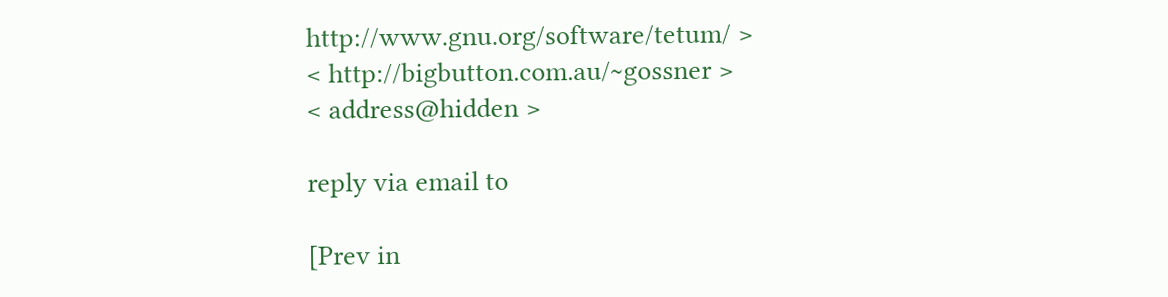http://www.gnu.org/software/tetum/ >
< http://bigbutton.com.au/~gossner >
< address@hidden >

reply via email to

[Prev in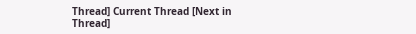Thread] Current Thread [Next in Thread]